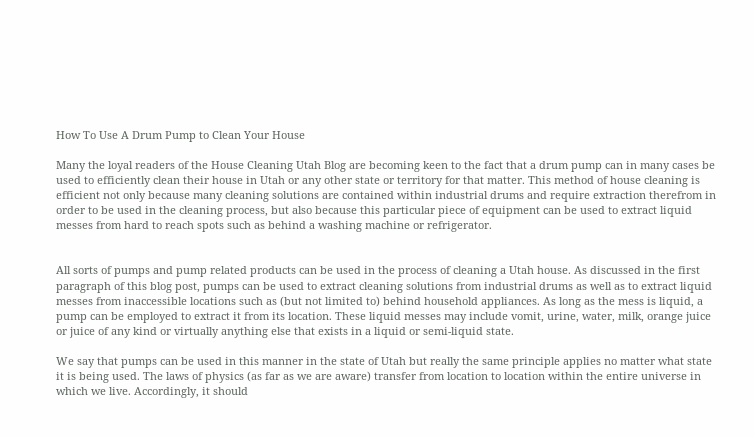How To Use A Drum Pump to Clean Your House

Many the loyal readers of the House Cleaning Utah Blog are becoming keen to the fact that a drum pump can in many cases be used to efficiently clean their house in Utah or any other state or territory for that matter. This method of house cleaning is efficient not only because many cleaning solutions are contained within industrial drums and require extraction therefrom in order to be used in the cleaning process, but also because this particular piece of equipment can be used to extract liquid messes from hard to reach spots such as behind a washing machine or refrigerator.


All sorts of pumps and pump related products can be used in the process of cleaning a Utah house. As discussed in the first paragraph of this blog post, pumps can be used to extract cleaning solutions from industrial drums as well as to extract liquid messes from inaccessible locations such as (but not limited to) behind household appliances. As long as the mess is liquid, a pump can be employed to extract it from its location. These liquid messes may include vomit, urine, water, milk, orange juice or juice of any kind or virtually anything else that exists in a liquid or semi-liquid state.

We say that pumps can be used in this manner in the state of Utah but really the same principle applies no matter what state it is being used. The laws of physics (as far as we are aware) transfer from location to location within the entire universe in which we live. Accordingly, it should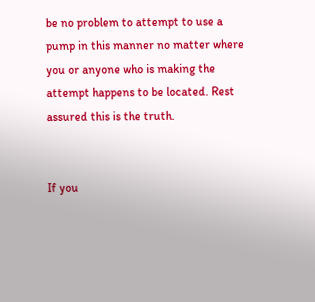be no problem to attempt to use a pump in this manner no matter where you or anyone who is making the attempt happens to be located. Rest assured this is the truth.


If you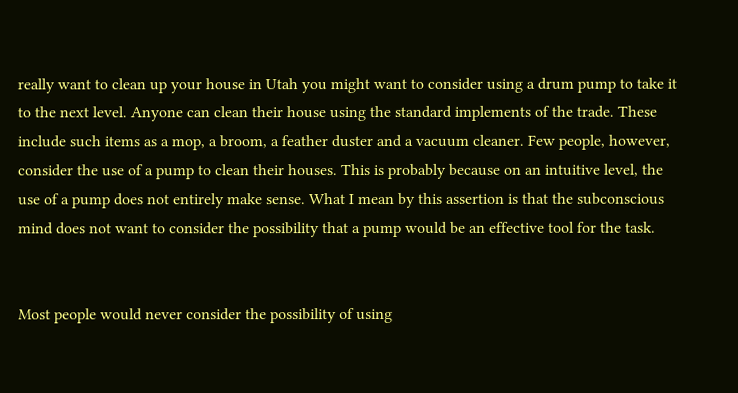really want to clean up your house in Utah you might want to consider using a drum pump to take it to the next level. Anyone can clean their house using the standard implements of the trade. These include such items as a mop, a broom, a feather duster and a vacuum cleaner. Few people, however, consider the use of a pump to clean their houses. This is probably because on an intuitive level, the use of a pump does not entirely make sense. What I mean by this assertion is that the subconscious mind does not want to consider the possibility that a pump would be an effective tool for the task.


Most people would never consider the possibility of using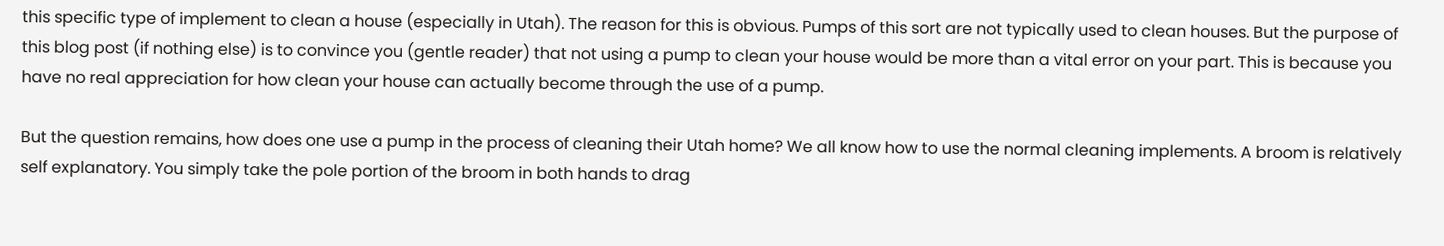this specific type of implement to clean a house (especially in Utah). The reason for this is obvious. Pumps of this sort are not typically used to clean houses. But the purpose of this blog post (if nothing else) is to convince you (gentle reader) that not using a pump to clean your house would be more than a vital error on your part. This is because you have no real appreciation for how clean your house can actually become through the use of a pump.

But the question remains, how does one use a pump in the process of cleaning their Utah home? We all know how to use the normal cleaning implements. A broom is relatively self explanatory. You simply take the pole portion of the broom in both hands to drag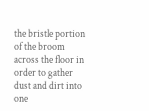the bristle portion of the broom across the floor in order to gather dust and dirt into one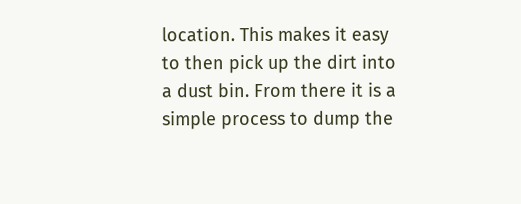location. This makes it easy to then pick up the dirt into a dust bin. From there it is a simple process to dump the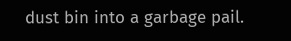dust bin into a garbage pail.